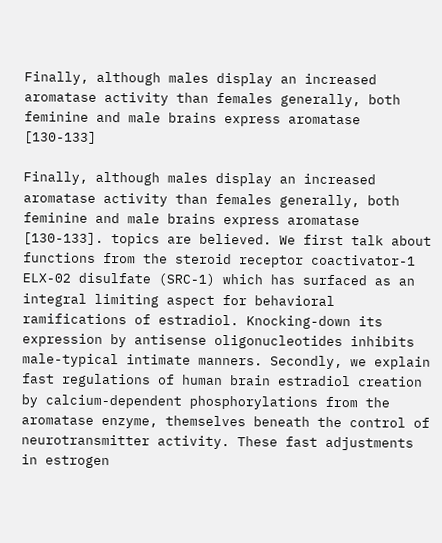Finally, although males display an increased aromatase activity than females generally, both feminine and male brains express aromatase [130-133]

Finally, although males display an increased aromatase activity than females generally, both feminine and male brains express aromatase [130-133]. topics are believed. We first talk about functions from the steroid receptor coactivator-1 ELX-02 disulfate (SRC-1) which has surfaced as an integral limiting aspect for behavioral ramifications of estradiol. Knocking-down its expression by antisense oligonucleotides inhibits male-typical intimate manners. Secondly, we explain fast regulations of human brain estradiol creation by calcium-dependent phosphorylations from the aromatase enzyme, themselves beneath the control of neurotransmitter activity. These fast adjustments in estrogen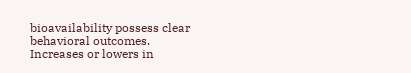bioavailability possess clear behavioral outcomes. Increases or lowers in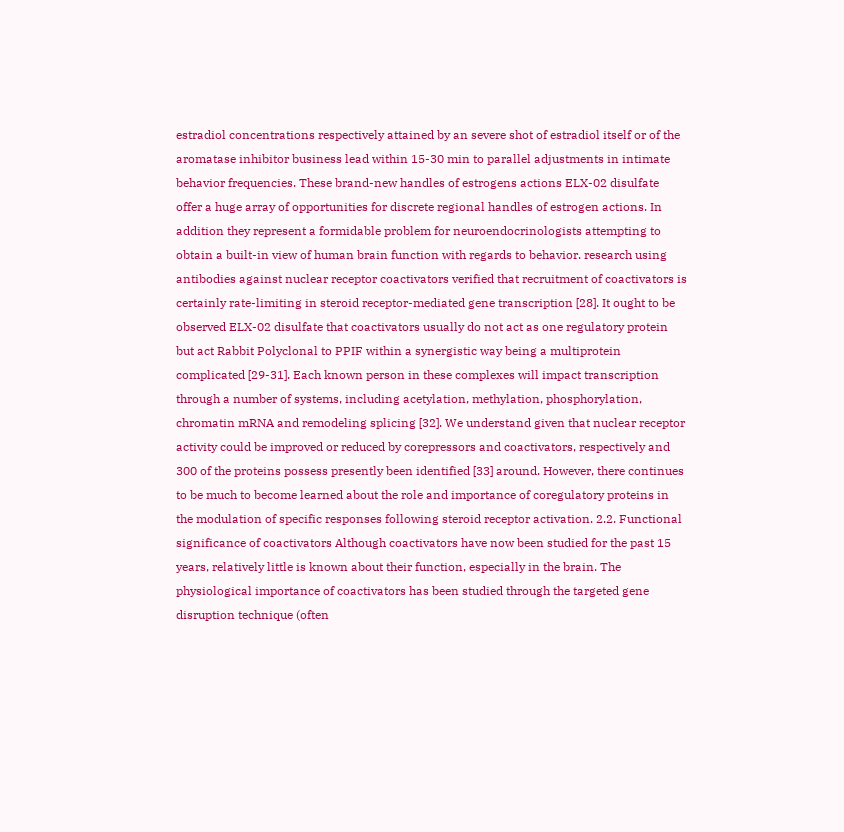estradiol concentrations respectively attained by an severe shot of estradiol itself or of the aromatase inhibitor business lead within 15-30 min to parallel adjustments in intimate behavior frequencies. These brand-new handles of estrogens actions ELX-02 disulfate offer a huge array of opportunities for discrete regional handles of estrogen actions. In addition they represent a formidable problem for neuroendocrinologists attempting to obtain a built-in view of human brain function with regards to behavior. research using antibodies against nuclear receptor coactivators verified that recruitment of coactivators is certainly rate-limiting in steroid receptor-mediated gene transcription [28]. It ought to be observed ELX-02 disulfate that coactivators usually do not act as one regulatory protein but act Rabbit Polyclonal to PPIF within a synergistic way being a multiprotein complicated [29-31]. Each known person in these complexes will impact transcription through a number of systems, including acetylation, methylation, phosphorylation, chromatin mRNA and remodeling splicing [32]. We understand given that nuclear receptor activity could be improved or reduced by corepressors and coactivators, respectively and 300 of the proteins possess presently been identified [33] around. However, there continues to be much to become learned about the role and importance of coregulatory proteins in the modulation of specific responses following steroid receptor activation. 2.2. Functional significance of coactivators Although coactivators have now been studied for the past 15 years, relatively little is known about their function, especially in the brain. The physiological importance of coactivators has been studied through the targeted gene disruption technique (often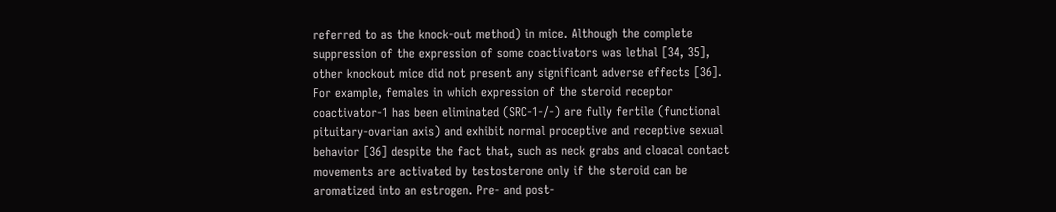referred to as the knock-out method) in mice. Although the complete suppression of the expression of some coactivators was lethal [34, 35], other knockout mice did not present any significant adverse effects [36]. For example, females in which expression of the steroid receptor coactivator-1 has been eliminated (SRC-1-/-) are fully fertile (functional pituitary-ovarian axis) and exhibit normal proceptive and receptive sexual behavior [36] despite the fact that, such as neck grabs and cloacal contact movements are activated by testosterone only if the steroid can be aromatized into an estrogen. Pre- and post-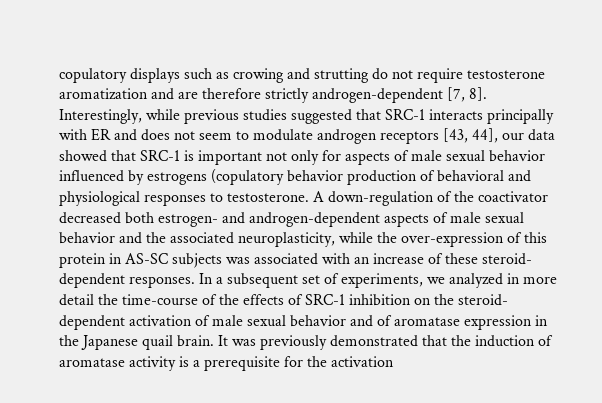copulatory displays such as crowing and strutting do not require testosterone aromatization and are therefore strictly androgen-dependent [7, 8]. Interestingly, while previous studies suggested that SRC-1 interacts principally with ER and does not seem to modulate androgen receptors [43, 44], our data showed that SRC-1 is important not only for aspects of male sexual behavior influenced by estrogens (copulatory behavior production of behavioral and physiological responses to testosterone. A down-regulation of the coactivator decreased both estrogen- and androgen-dependent aspects of male sexual behavior and the associated neuroplasticity, while the over-expression of this protein in AS-SC subjects was associated with an increase of these steroid-dependent responses. In a subsequent set of experiments, we analyzed in more detail the time-course of the effects of SRC-1 inhibition on the steroid-dependent activation of male sexual behavior and of aromatase expression in the Japanese quail brain. It was previously demonstrated that the induction of aromatase activity is a prerequisite for the activation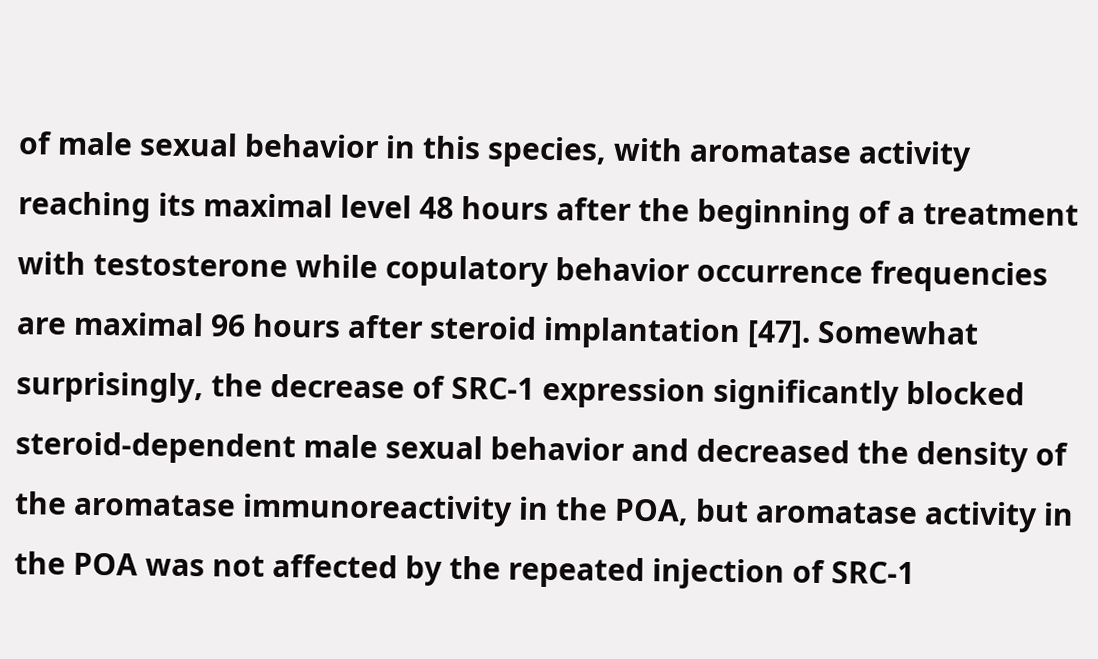of male sexual behavior in this species, with aromatase activity reaching its maximal level 48 hours after the beginning of a treatment with testosterone while copulatory behavior occurrence frequencies are maximal 96 hours after steroid implantation [47]. Somewhat surprisingly, the decrease of SRC-1 expression significantly blocked steroid-dependent male sexual behavior and decreased the density of the aromatase immunoreactivity in the POA, but aromatase activity in the POA was not affected by the repeated injection of SRC-1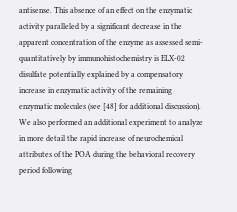antisense. This absence of an effect on the enzymatic activity paralleled by a significant decrease in the apparent concentration of the enzyme as assessed semi-quantitatively by immunohistochemistry is ELX-02 disulfate potentially explained by a compensatory increase in enzymatic activity of the remaining enzymatic molecules (see [48] for additional discussion). We also performed an additional experiment to analyze in more detail the rapid increase of neurochemical attributes of the POA during the behavioral recovery period following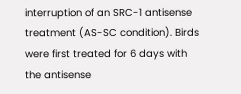interruption of an SRC-1 antisense treatment (AS-SC condition). Birds were first treated for 6 days with the antisense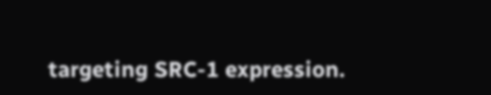targeting SRC-1 expression.